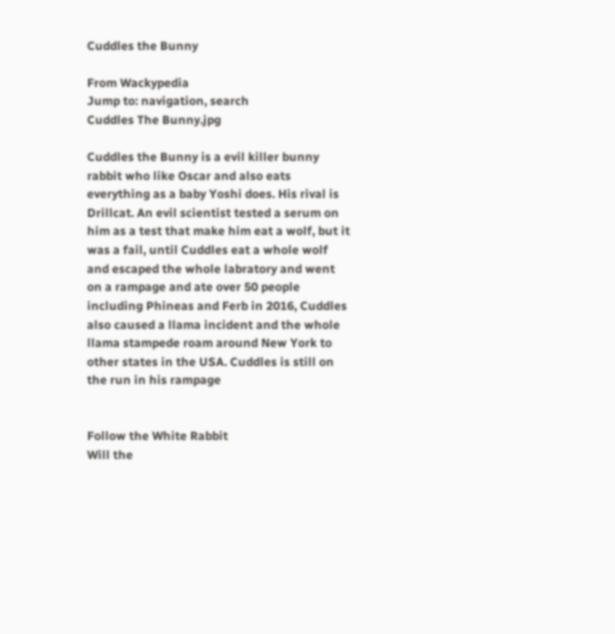Cuddles the Bunny

From Wackypedia
Jump to: navigation, search
Cuddles The Bunny.jpg

Cuddles the Bunny is a evil killer bunny rabbit who like Oscar and also eats everything as a baby Yoshi does. His rival is Drillcat. An evil scientist tested a serum on him as a test that make him eat a wolf, but it was a fail, until Cuddles eat a whole wolf and escaped the whole labratory and went on a rampage and ate over 50 people including Phineas and Ferb in 2016, Cuddles also caused a llama incident and the whole llama stampede roam around New York to other states in the USA. Cuddles is still on the run in his rampage


Follow the White Rabbit
Will the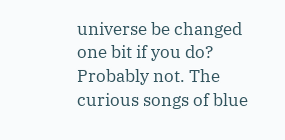universe be changed one bit if you do? Probably not. The curious songs of blue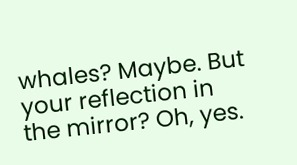whales? Maybe. But your reflection in the mirror? Oh, yes.